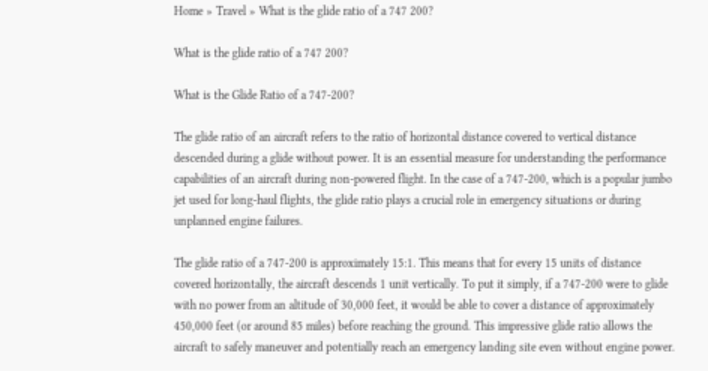Home » Travel » What is the glide ratio of a 747 200?

What is the glide ratio of a 747 200?

What is the Glide Ratio of a 747-200?

The glide ratio of an aircraft refers to the ratio of horizontal distance covered to vertical distance descended during a glide without power. It is an essential measure for understanding the performance capabilities of an aircraft during non-powered flight. In the case of a 747-200, which is a popular jumbo jet used for long-haul flights, the glide ratio plays a crucial role in emergency situations or during unplanned engine failures.

The glide ratio of a 747-200 is approximately 15:1. This means that for every 15 units of distance covered horizontally, the aircraft descends 1 unit vertically. To put it simply, if a 747-200 were to glide with no power from an altitude of 30,000 feet, it would be able to cover a distance of approximately 450,000 feet (or around 85 miles) before reaching the ground. This impressive glide ratio allows the aircraft to safely maneuver and potentially reach an emergency landing site even without engine power.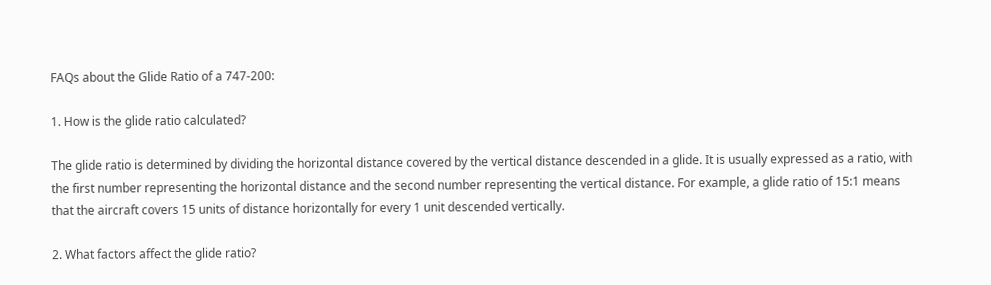FAQs about the Glide Ratio of a 747-200:

1. How is the glide ratio calculated?

The glide ratio is determined by dividing the horizontal distance covered by the vertical distance descended in a glide. It is usually expressed as a ratio, with the first number representing the horizontal distance and the second number representing the vertical distance. For example, a glide ratio of 15:1 means that the aircraft covers 15 units of distance horizontally for every 1 unit descended vertically.

2. What factors affect the glide ratio?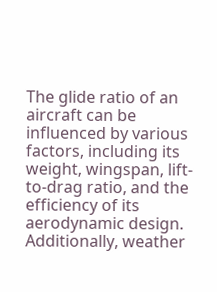The glide ratio of an aircraft can be influenced by various factors, including its weight, wingspan, lift-to-drag ratio, and the efficiency of its aerodynamic design. Additionally, weather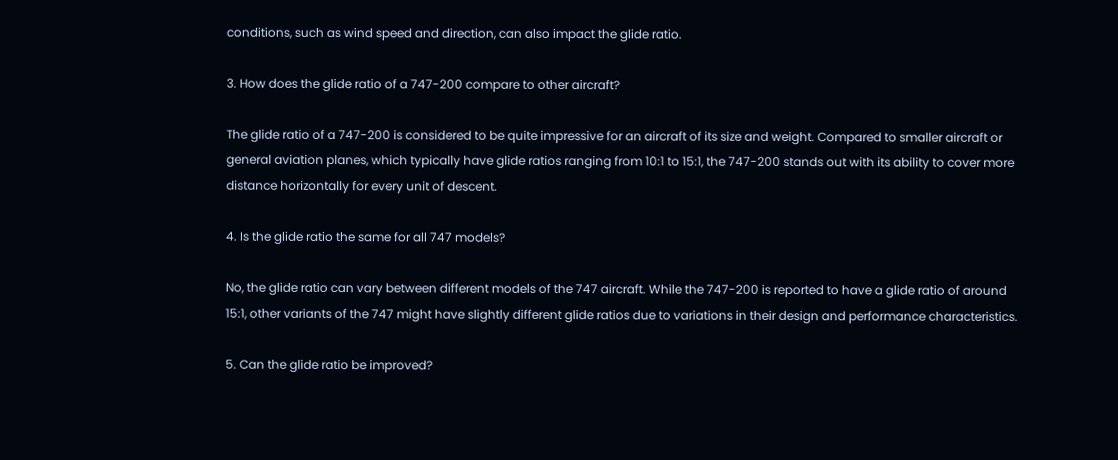conditions, such as wind speed and direction, can also impact the glide ratio.

3. How does the glide ratio of a 747-200 compare to other aircraft?

The glide ratio of a 747-200 is considered to be quite impressive for an aircraft of its size and weight. Compared to smaller aircraft or general aviation planes, which typically have glide ratios ranging from 10:1 to 15:1, the 747-200 stands out with its ability to cover more distance horizontally for every unit of descent.

4. Is the glide ratio the same for all 747 models?

No, the glide ratio can vary between different models of the 747 aircraft. While the 747-200 is reported to have a glide ratio of around 15:1, other variants of the 747 might have slightly different glide ratios due to variations in their design and performance characteristics.

5. Can the glide ratio be improved?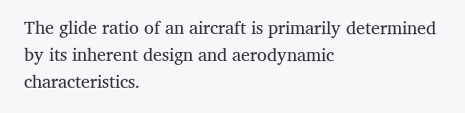The glide ratio of an aircraft is primarily determined by its inherent design and aerodynamic characteristics.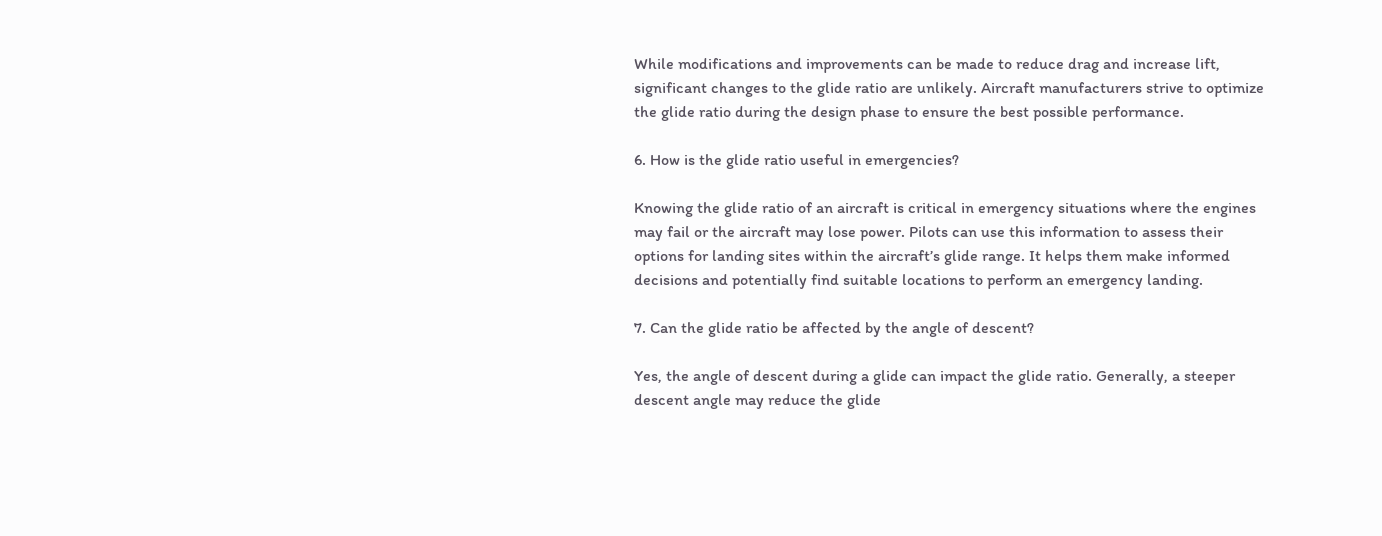While modifications and improvements can be made to reduce drag and increase lift, significant changes to the glide ratio are unlikely. Aircraft manufacturers strive to optimize the glide ratio during the design phase to ensure the best possible performance.

6. How is the glide ratio useful in emergencies?

Knowing the glide ratio of an aircraft is critical in emergency situations where the engines may fail or the aircraft may lose power. Pilots can use this information to assess their options for landing sites within the aircraft’s glide range. It helps them make informed decisions and potentially find suitable locations to perform an emergency landing.

7. Can the glide ratio be affected by the angle of descent?

Yes, the angle of descent during a glide can impact the glide ratio. Generally, a steeper descent angle may reduce the glide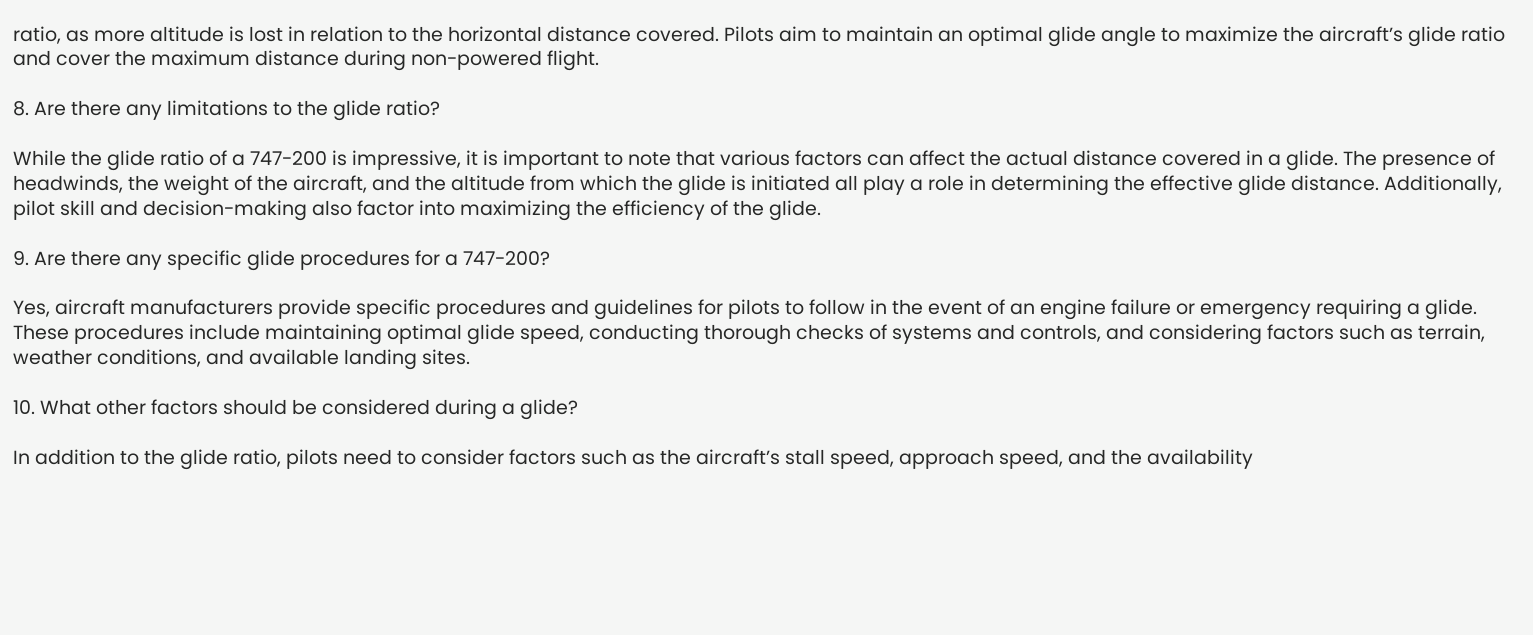ratio, as more altitude is lost in relation to the horizontal distance covered. Pilots aim to maintain an optimal glide angle to maximize the aircraft’s glide ratio and cover the maximum distance during non-powered flight.

8. Are there any limitations to the glide ratio?

While the glide ratio of a 747-200 is impressive, it is important to note that various factors can affect the actual distance covered in a glide. The presence of headwinds, the weight of the aircraft, and the altitude from which the glide is initiated all play a role in determining the effective glide distance. Additionally, pilot skill and decision-making also factor into maximizing the efficiency of the glide.

9. Are there any specific glide procedures for a 747-200?

Yes, aircraft manufacturers provide specific procedures and guidelines for pilots to follow in the event of an engine failure or emergency requiring a glide. These procedures include maintaining optimal glide speed, conducting thorough checks of systems and controls, and considering factors such as terrain, weather conditions, and available landing sites.

10. What other factors should be considered during a glide?

In addition to the glide ratio, pilots need to consider factors such as the aircraft’s stall speed, approach speed, and the availability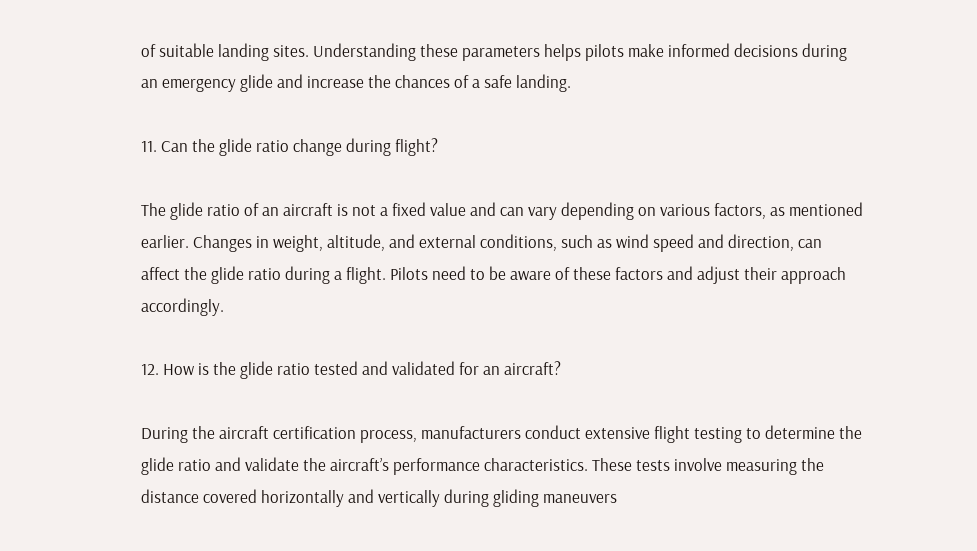of suitable landing sites. Understanding these parameters helps pilots make informed decisions during an emergency glide and increase the chances of a safe landing.

11. Can the glide ratio change during flight?

The glide ratio of an aircraft is not a fixed value and can vary depending on various factors, as mentioned earlier. Changes in weight, altitude, and external conditions, such as wind speed and direction, can affect the glide ratio during a flight. Pilots need to be aware of these factors and adjust their approach accordingly.

12. How is the glide ratio tested and validated for an aircraft?

During the aircraft certification process, manufacturers conduct extensive flight testing to determine the glide ratio and validate the aircraft’s performance characteristics. These tests involve measuring the distance covered horizontally and vertically during gliding maneuvers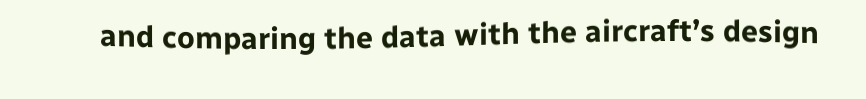and comparing the data with the aircraft’s design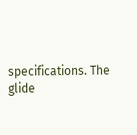specifications. The glide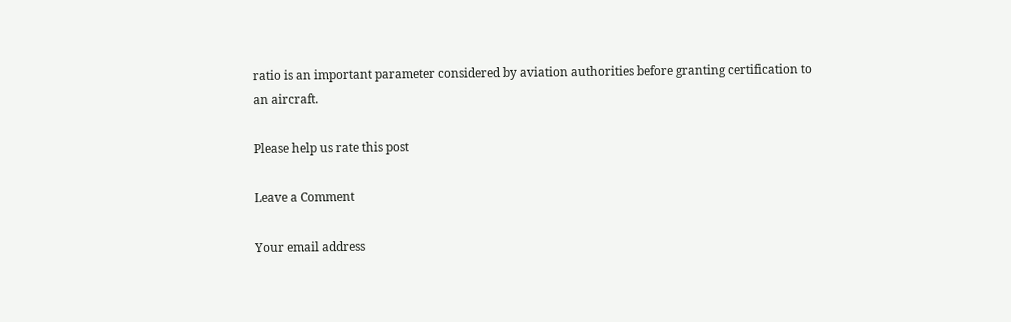ratio is an important parameter considered by aviation authorities before granting certification to an aircraft.

Please help us rate this post

Leave a Comment

Your email address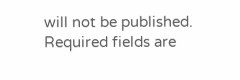will not be published. Required fields are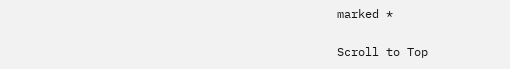marked *

Scroll to Top